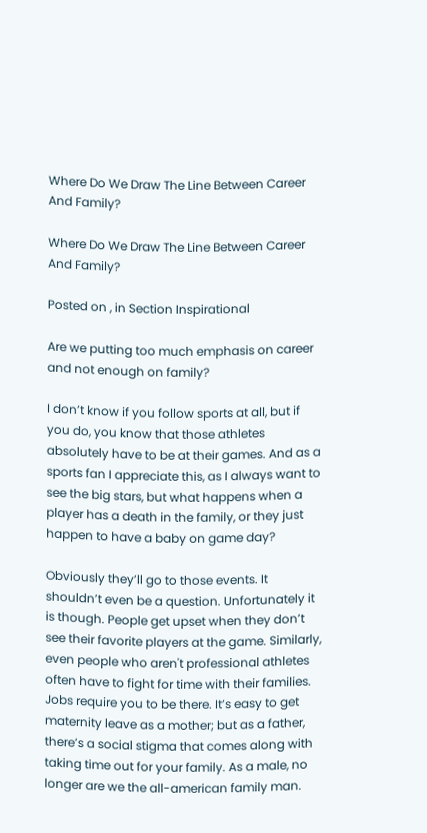Where Do We Draw The Line Between Career And Family?

Where Do We Draw The Line Between Career And Family?

Posted on , in Section Inspirational

Are we putting too much emphasis on career and not enough on family?

I don’t know if you follow sports at all, but if you do, you know that those athletes absolutely have to be at their games. And as a sports fan I appreciate this, as I always want to see the big stars, but what happens when a player has a death in the family, or they just happen to have a baby on game day?

Obviously they’ll go to those events. It shouldn’t even be a question. Unfortunately it is though. People get upset when they don’t see their favorite players at the game. Similarly, even people who aren't professional athletes often have to fight for time with their families. Jobs require you to be there. It’s easy to get maternity leave as a mother; but as a father, there’s a social stigma that comes along with taking time out for your family. As a male, no longer are we the all-american family man.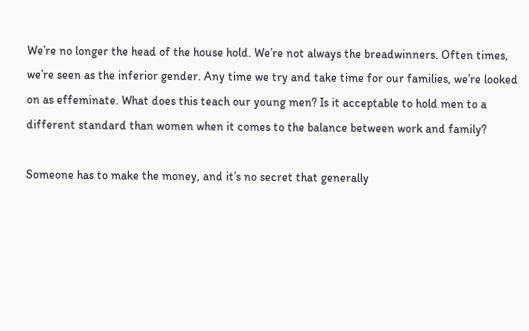We’re no longer the head of the house hold. We’re not always the breadwinners. Often times, we’re seen as the inferior gender. Any time we try and take time for our families, we’re looked on as effeminate. What does this teach our young men? Is it acceptable to hold men to a different standard than women when it comes to the balance between work and family?

Someone has to make the money, and it’s no secret that generally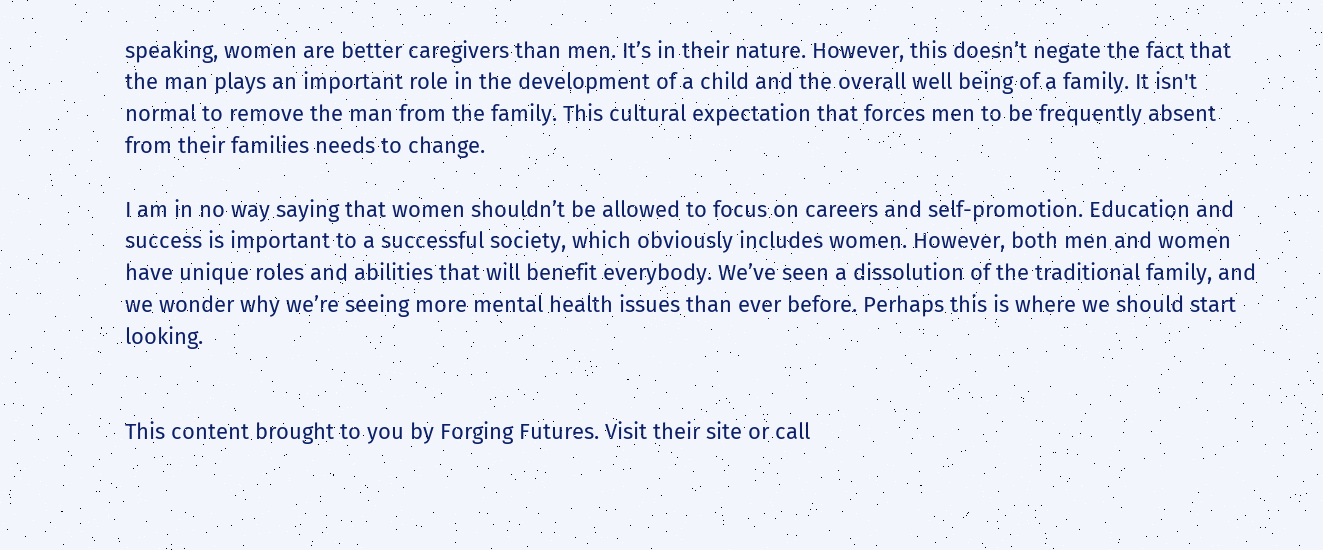speaking, women are better caregivers than men. It’s in their nature. However, this doesn’t negate the fact that the man plays an important role in the development of a child and the overall well being of a family. It isn't normal to remove the man from the family. This cultural expectation that forces men to be frequently absent from their families needs to change.

I am in no way saying that women shouldn’t be allowed to focus on careers and self-promotion. Education and success is important to a successful society, which obviously includes women. However, both men and women have unique roles and abilities that will benefit everybody. We’ve seen a dissolution of the traditional family, and we wonder why we’re seeing more mental health issues than ever before. Perhaps this is where we should start looking.


This content brought to you by Forging Futures. Visit their site or call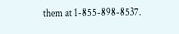them at 1-855-898-8537.